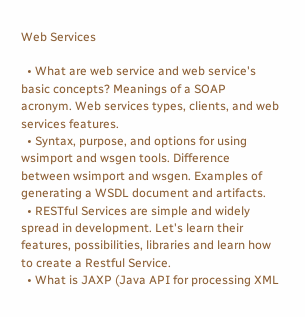Web Services

  • What are web service and web service's basic concepts? Meanings of a SOAP acronym. Web services types, clients, and web services features.
  • Syntax, purpose, and options for using wsimport and wsgen tools. Difference between wsimport and wsgen. Examples of generating a WSDL document and artifacts.
  • RESTful Services are simple and widely spread in development. Let's learn their features, possibilities, libraries and learn how to create a Restful Service.
  • What is JAXP (Java API for processing XML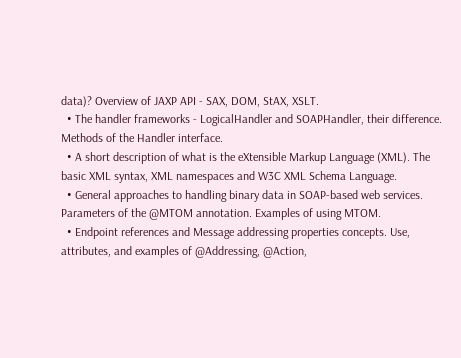data)? Overview of JAXP API - SAX, DOM, StAX, XSLT.
  • The handler frameworks - LogicalHandler and SOAPHandler, their difference. Methods of the Handler interface.
  • A short description of what is the eXtensible Markup Language (XML). The basic XML syntax, XML namespaces and W3C XML Schema Language.
  • General approaches to handling binary data in SOAP-based web services. Parameters of the @MTOM annotation. Examples of using MTOM.
  • Endpoint references and Message addressing properties concepts. Use, attributes, and examples of @Addressing, @Action,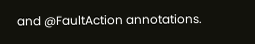and @FaultAction annotations.